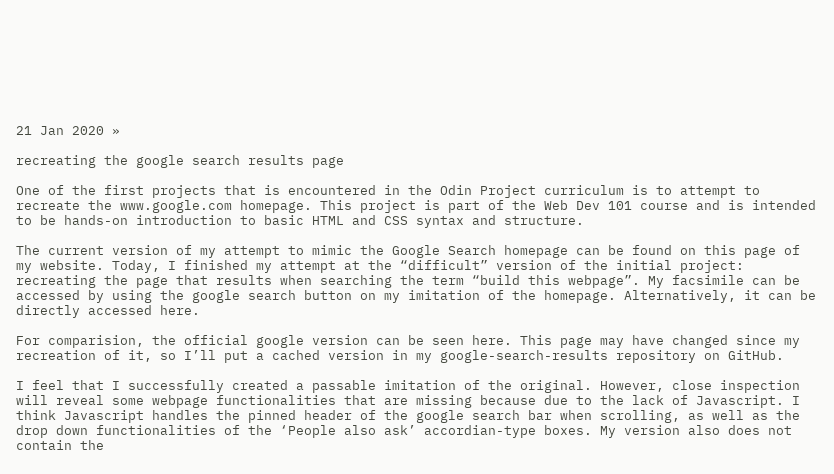21 Jan 2020 »

recreating the google search results page

One of the first projects that is encountered in the Odin Project curriculum is to attempt to recreate the www.google.com homepage. This project is part of the Web Dev 101 course and is intended to be hands-on introduction to basic HTML and CSS syntax and structure.

The current version of my attempt to mimic the Google Search homepage can be found on this page of my website. Today, I finished my attempt at the “difficult” version of the initial project: recreating the page that results when searching the term “build this webpage”. My facsimile can be accessed by using the google search button on my imitation of the homepage. Alternatively, it can be directly accessed here.

For comparision, the official google version can be seen here. This page may have changed since my recreation of it, so I’ll put a cached version in my google-search-results repository on GitHub.

I feel that I successfully created a passable imitation of the original. However, close inspection will reveal some webpage functionalities that are missing because due to the lack of Javascript. I think Javascript handles the pinned header of the google search bar when scrolling, as well as the drop down functionalities of the ‘People also ask’ accordian-type boxes. My version also does not contain the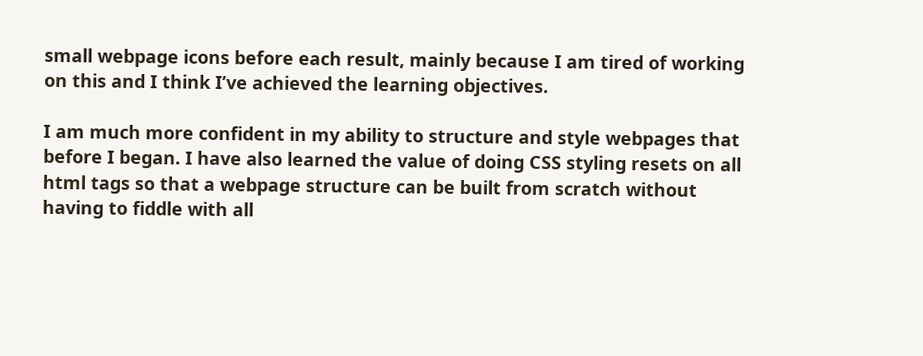small webpage icons before each result, mainly because I am tired of working on this and I think I’ve achieved the learning objectives.

I am much more confident in my ability to structure and style webpages that before I began. I have also learned the value of doing CSS styling resets on all html tags so that a webpage structure can be built from scratch without having to fiddle with all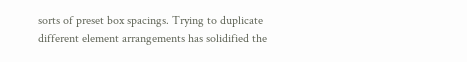sorts of preset box spacings. Trying to duplicate different element arrangements has solidified the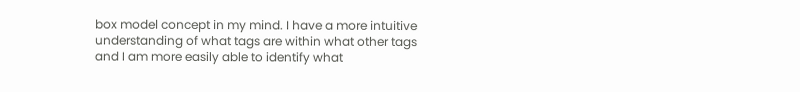box model concept in my mind. I have a more intuitive understanding of what tags are within what other tags and I am more easily able to identify what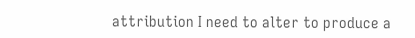attribution I need to alter to produce a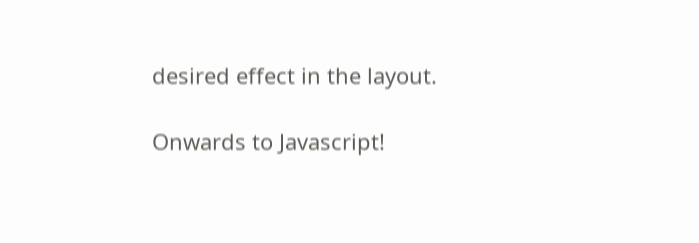desired effect in the layout.

Onwards to Javascript!